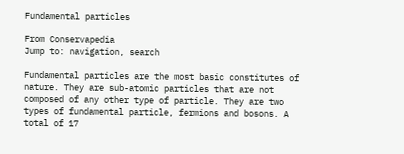Fundamental particles

From Conservapedia
Jump to: navigation, search

Fundamental particles are the most basic constitutes of nature. They are sub-atomic particles that are not composed of any other type of particle. They are two types of fundamental particle, fermions and bosons. A total of 17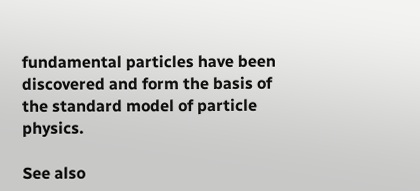fundamental particles have been discovered and form the basis of the standard model of particle physics.

See also